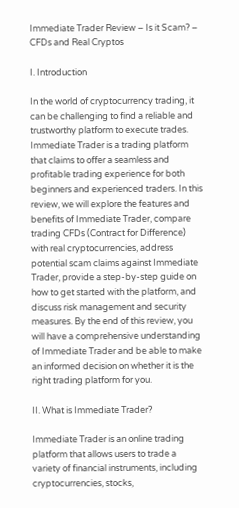Immediate Trader Review – Is it Scam? – CFDs and Real Cryptos

I. Introduction

In the world of cryptocurrency trading, it can be challenging to find a reliable and trustworthy platform to execute trades. Immediate Trader is a trading platform that claims to offer a seamless and profitable trading experience for both beginners and experienced traders. In this review, we will explore the features and benefits of Immediate Trader, compare trading CFDs (Contract for Difference) with real cryptocurrencies, address potential scam claims against Immediate Trader, provide a step-by-step guide on how to get started with the platform, and discuss risk management and security measures. By the end of this review, you will have a comprehensive understanding of Immediate Trader and be able to make an informed decision on whether it is the right trading platform for you.

II. What is Immediate Trader?

Immediate Trader is an online trading platform that allows users to trade a variety of financial instruments, including cryptocurrencies, stocks,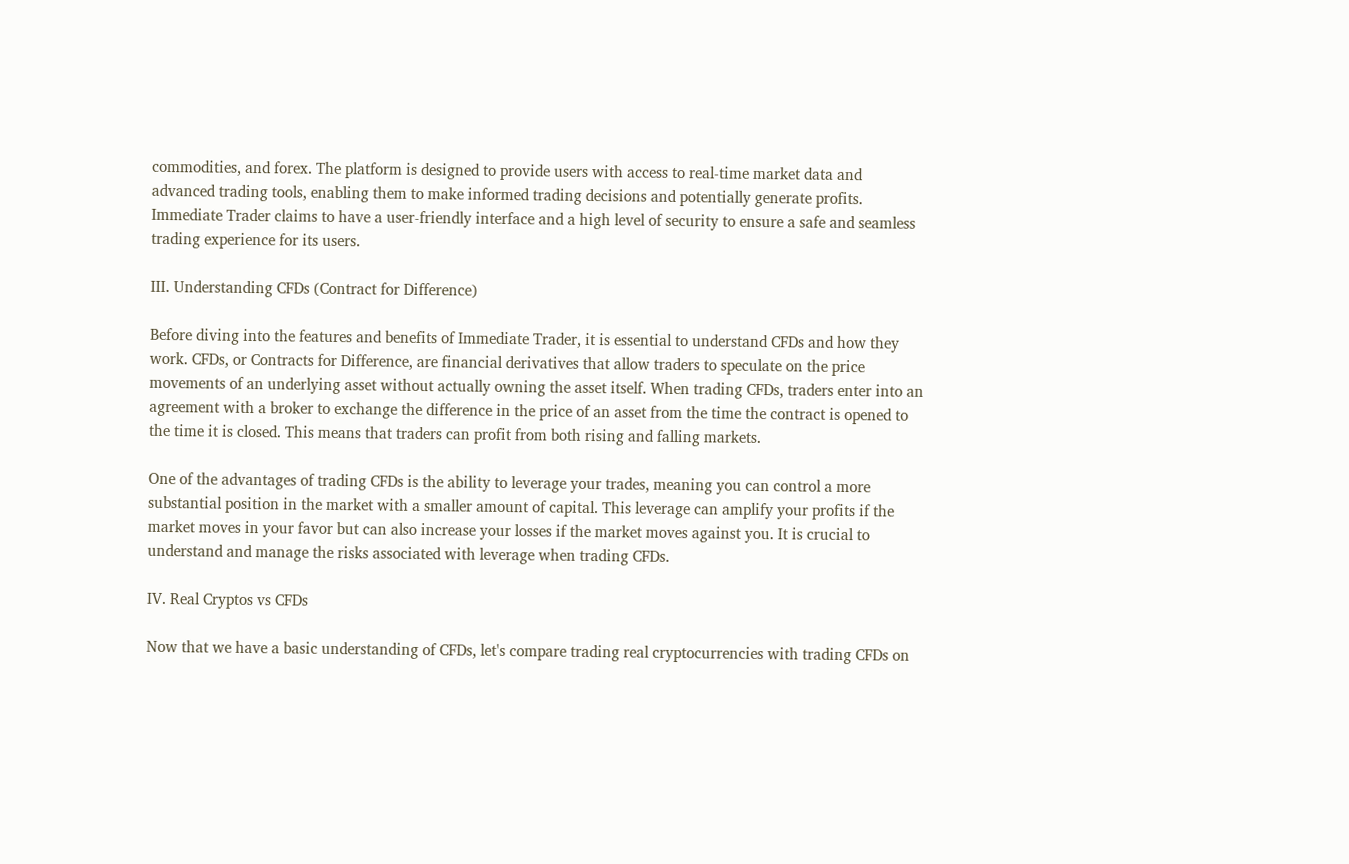commodities, and forex. The platform is designed to provide users with access to real-time market data and advanced trading tools, enabling them to make informed trading decisions and potentially generate profits. Immediate Trader claims to have a user-friendly interface and a high level of security to ensure a safe and seamless trading experience for its users.

III. Understanding CFDs (Contract for Difference)

Before diving into the features and benefits of Immediate Trader, it is essential to understand CFDs and how they work. CFDs, or Contracts for Difference, are financial derivatives that allow traders to speculate on the price movements of an underlying asset without actually owning the asset itself. When trading CFDs, traders enter into an agreement with a broker to exchange the difference in the price of an asset from the time the contract is opened to the time it is closed. This means that traders can profit from both rising and falling markets.

One of the advantages of trading CFDs is the ability to leverage your trades, meaning you can control a more substantial position in the market with a smaller amount of capital. This leverage can amplify your profits if the market moves in your favor but can also increase your losses if the market moves against you. It is crucial to understand and manage the risks associated with leverage when trading CFDs.

IV. Real Cryptos vs CFDs

Now that we have a basic understanding of CFDs, let's compare trading real cryptocurrencies with trading CFDs on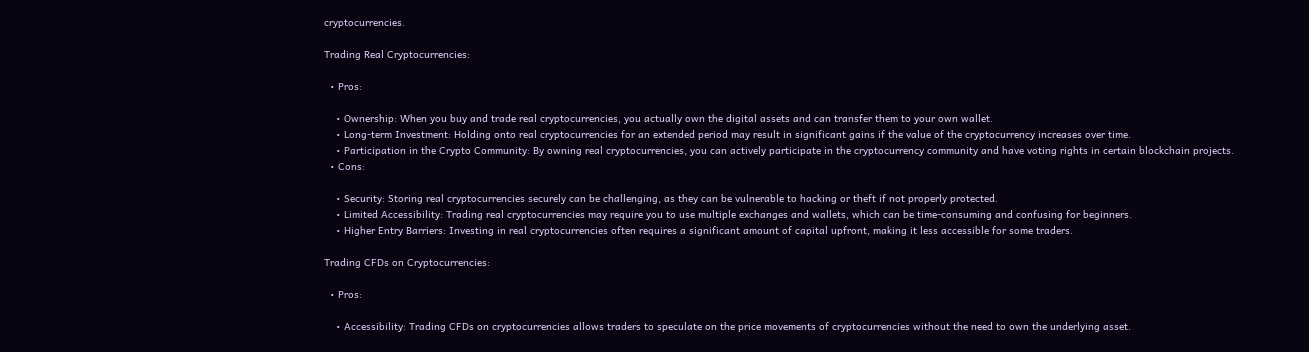cryptocurrencies.

Trading Real Cryptocurrencies:

  • Pros:

    • Ownership: When you buy and trade real cryptocurrencies, you actually own the digital assets and can transfer them to your own wallet.
    • Long-term Investment: Holding onto real cryptocurrencies for an extended period may result in significant gains if the value of the cryptocurrency increases over time.
    • Participation in the Crypto Community: By owning real cryptocurrencies, you can actively participate in the cryptocurrency community and have voting rights in certain blockchain projects.
  • Cons:

    • Security: Storing real cryptocurrencies securely can be challenging, as they can be vulnerable to hacking or theft if not properly protected.
    • Limited Accessibility: Trading real cryptocurrencies may require you to use multiple exchanges and wallets, which can be time-consuming and confusing for beginners.
    • Higher Entry Barriers: Investing in real cryptocurrencies often requires a significant amount of capital upfront, making it less accessible for some traders.

Trading CFDs on Cryptocurrencies:

  • Pros:

    • Accessibility: Trading CFDs on cryptocurrencies allows traders to speculate on the price movements of cryptocurrencies without the need to own the underlying asset.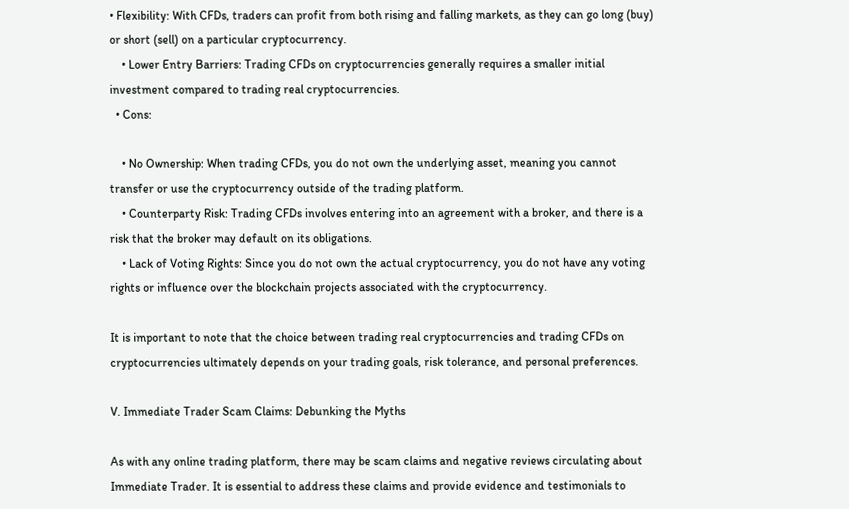• Flexibility: With CFDs, traders can profit from both rising and falling markets, as they can go long (buy) or short (sell) on a particular cryptocurrency.
    • Lower Entry Barriers: Trading CFDs on cryptocurrencies generally requires a smaller initial investment compared to trading real cryptocurrencies.
  • Cons:

    • No Ownership: When trading CFDs, you do not own the underlying asset, meaning you cannot transfer or use the cryptocurrency outside of the trading platform.
    • Counterparty Risk: Trading CFDs involves entering into an agreement with a broker, and there is a risk that the broker may default on its obligations.
    • Lack of Voting Rights: Since you do not own the actual cryptocurrency, you do not have any voting rights or influence over the blockchain projects associated with the cryptocurrency.

It is important to note that the choice between trading real cryptocurrencies and trading CFDs on cryptocurrencies ultimately depends on your trading goals, risk tolerance, and personal preferences.

V. Immediate Trader Scam Claims: Debunking the Myths

As with any online trading platform, there may be scam claims and negative reviews circulating about Immediate Trader. It is essential to address these claims and provide evidence and testimonials to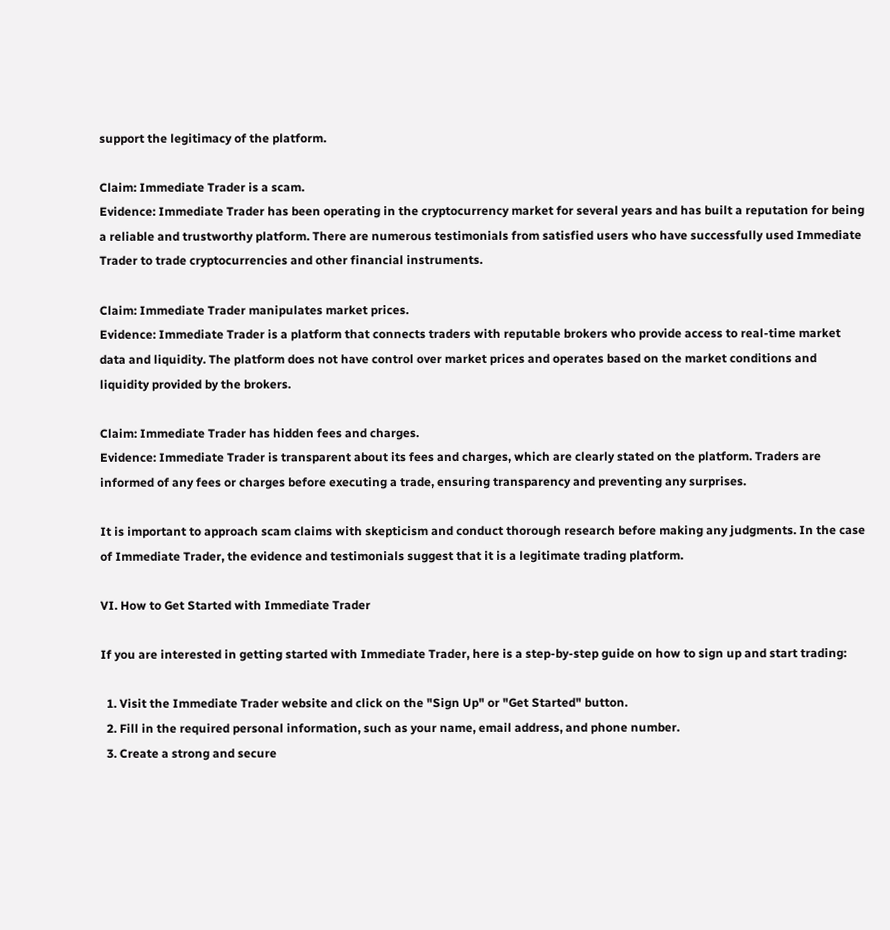support the legitimacy of the platform.

Claim: Immediate Trader is a scam.
Evidence: Immediate Trader has been operating in the cryptocurrency market for several years and has built a reputation for being a reliable and trustworthy platform. There are numerous testimonials from satisfied users who have successfully used Immediate Trader to trade cryptocurrencies and other financial instruments.

Claim: Immediate Trader manipulates market prices.
Evidence: Immediate Trader is a platform that connects traders with reputable brokers who provide access to real-time market data and liquidity. The platform does not have control over market prices and operates based on the market conditions and liquidity provided by the brokers.

Claim: Immediate Trader has hidden fees and charges.
Evidence: Immediate Trader is transparent about its fees and charges, which are clearly stated on the platform. Traders are informed of any fees or charges before executing a trade, ensuring transparency and preventing any surprises.

It is important to approach scam claims with skepticism and conduct thorough research before making any judgments. In the case of Immediate Trader, the evidence and testimonials suggest that it is a legitimate trading platform.

VI. How to Get Started with Immediate Trader

If you are interested in getting started with Immediate Trader, here is a step-by-step guide on how to sign up and start trading:

  1. Visit the Immediate Trader website and click on the "Sign Up" or "Get Started" button.
  2. Fill in the required personal information, such as your name, email address, and phone number.
  3. Create a strong and secure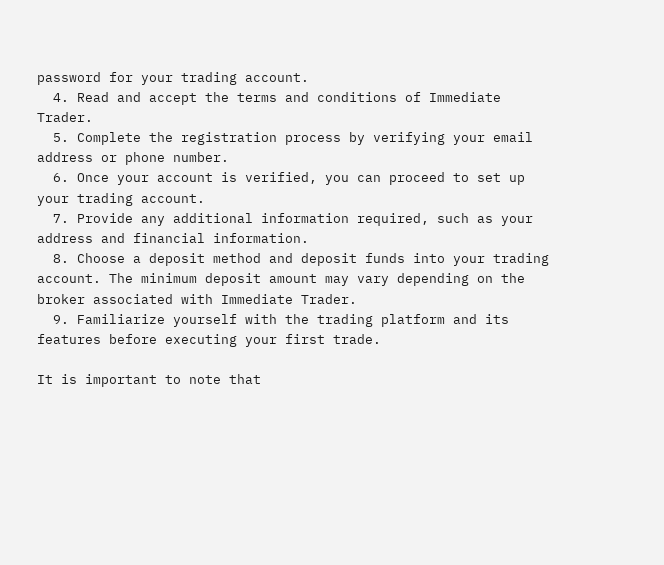password for your trading account.
  4. Read and accept the terms and conditions of Immediate Trader.
  5. Complete the registration process by verifying your email address or phone number.
  6. Once your account is verified, you can proceed to set up your trading account.
  7. Provide any additional information required, such as your address and financial information.
  8. Choose a deposit method and deposit funds into your trading account. The minimum deposit amount may vary depending on the broker associated with Immediate Trader.
  9. Familiarize yourself with the trading platform and its features before executing your first trade.

It is important to note that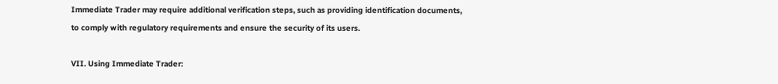Immediate Trader may require additional verification steps, such as providing identification documents, to comply with regulatory requirements and ensure the security of its users.

VII. Using Immediate Trader: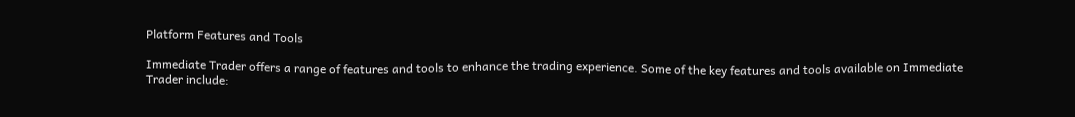Platform Features and Tools

Immediate Trader offers a range of features and tools to enhance the trading experience. Some of the key features and tools available on Immediate Trader include: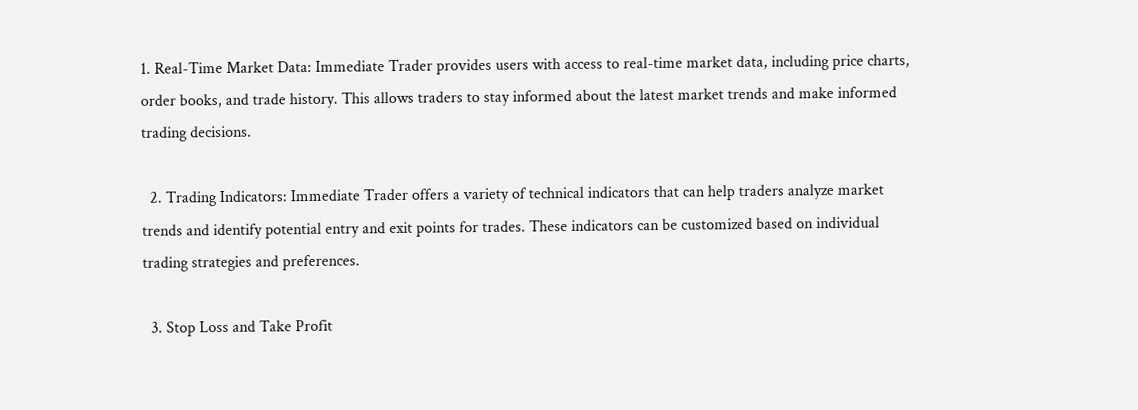1. Real-Time Market Data: Immediate Trader provides users with access to real-time market data, including price charts, order books, and trade history. This allows traders to stay informed about the latest market trends and make informed trading decisions.

  2. Trading Indicators: Immediate Trader offers a variety of technical indicators that can help traders analyze market trends and identify potential entry and exit points for trades. These indicators can be customized based on individual trading strategies and preferences.

  3. Stop Loss and Take Profit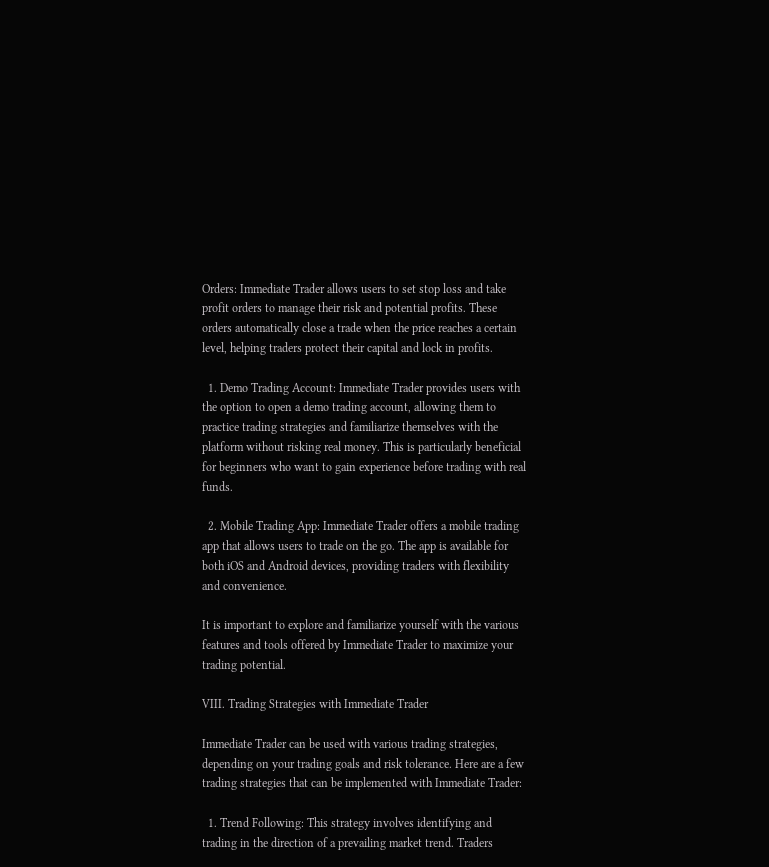Orders: Immediate Trader allows users to set stop loss and take profit orders to manage their risk and potential profits. These orders automatically close a trade when the price reaches a certain level, helping traders protect their capital and lock in profits.

  1. Demo Trading Account: Immediate Trader provides users with the option to open a demo trading account, allowing them to practice trading strategies and familiarize themselves with the platform without risking real money. This is particularly beneficial for beginners who want to gain experience before trading with real funds.

  2. Mobile Trading App: Immediate Trader offers a mobile trading app that allows users to trade on the go. The app is available for both iOS and Android devices, providing traders with flexibility and convenience.

It is important to explore and familiarize yourself with the various features and tools offered by Immediate Trader to maximize your trading potential.

VIII. Trading Strategies with Immediate Trader

Immediate Trader can be used with various trading strategies, depending on your trading goals and risk tolerance. Here are a few trading strategies that can be implemented with Immediate Trader:

  1. Trend Following: This strategy involves identifying and trading in the direction of a prevailing market trend. Traders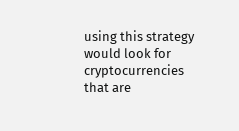using this strategy would look for cryptocurrencies that are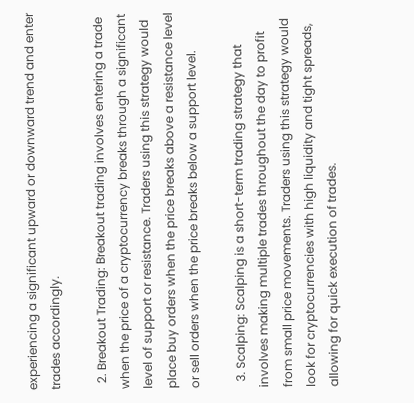experiencing a significant upward or downward trend and enter trades accordingly.

  2. Breakout Trading: Breakout trading involves entering a trade when the price of a cryptocurrency breaks through a significant level of support or resistance. Traders using this strategy would place buy orders when the price breaks above a resistance level or sell orders when the price breaks below a support level.

  3. Scalping: Scalping is a short-term trading strategy that involves making multiple trades throughout the day to profit from small price movements. Traders using this strategy would look for cryptocurrencies with high liquidity and tight spreads, allowing for quick execution of trades.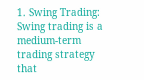1. Swing Trading: Swing trading is a medium-term trading strategy that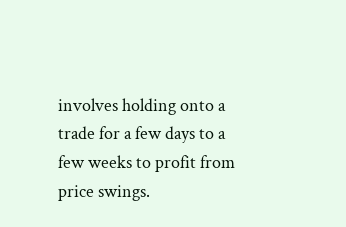involves holding onto a trade for a few days to a few weeks to profit from price swings.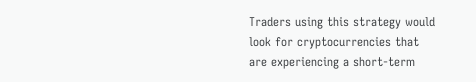Traders using this strategy would look for cryptocurrencies that are experiencing a short-term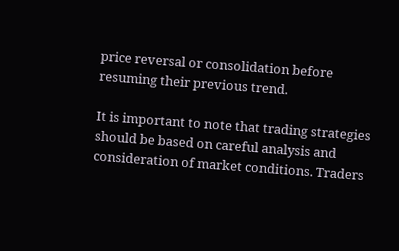price reversal or consolidation before resuming their previous trend.

It is important to note that trading strategies should be based on careful analysis and consideration of market conditions. Traders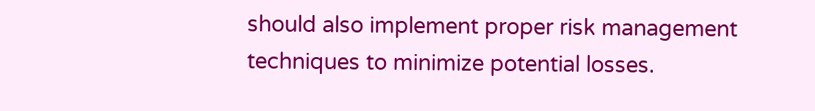should also implement proper risk management techniques to minimize potential losses.